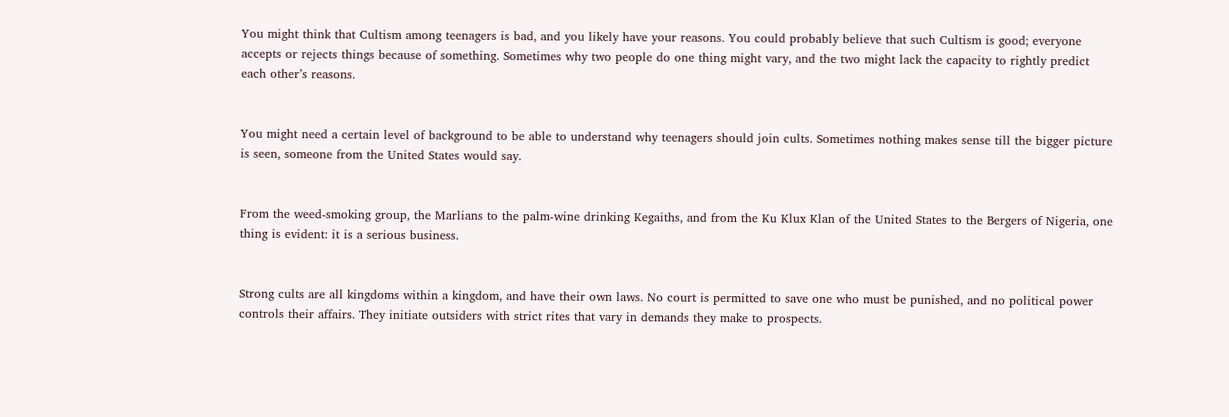You might think that Cultism among teenagers is bad, and you likely have your reasons. You could probably believe that such Cultism is good; everyone accepts or rejects things because of something. Sometimes why two people do one thing might vary, and the two might lack the capacity to rightly predict each other’s reasons.


You might need a certain level of background to be able to understand why teenagers should join cults. Sometimes nothing makes sense till the bigger picture is seen, someone from the United States would say.


From the weed-smoking group, the Marlians to the palm-wine drinking Kegaiths, and from the Ku Klux Klan of the United States to the Bergers of Nigeria, one thing is evident: it is a serious business.


Strong cults are all kingdoms within a kingdom, and have their own laws. No court is permitted to save one who must be punished, and no political power controls their affairs. They initiate outsiders with strict rites that vary in demands they make to prospects.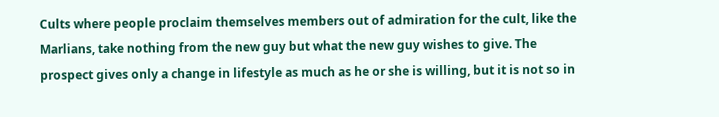Cults where people proclaim themselves members out of admiration for the cult, like the Marlians, take nothing from the new guy but what the new guy wishes to give. The prospect gives only a change in lifestyle as much as he or she is willing, but it is not so in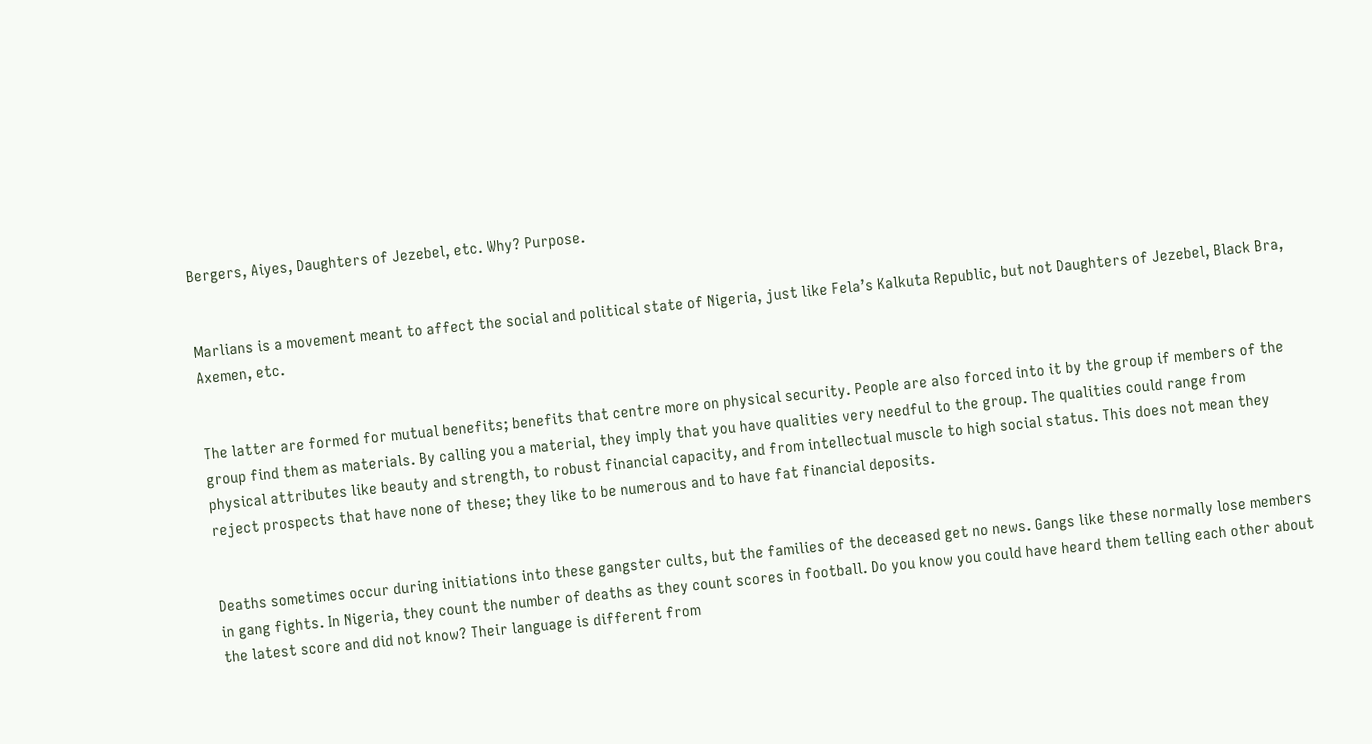Bergers, Aiyes, Daughters of Jezebel, etc. Why? Purpose.


Marlians is a movement meant to affect the social and political state of Nigeria, just like Fela’s Kalkuta Republic, but not Daughters of Jezebel, Black Bra, Axemen, etc.


The latter are formed for mutual benefits; benefits that centre more on physical security. People are also forced into it by the group if members of the group find them as materials. By calling you a material, they imply that you have qualities very needful to the group. The qualities could range from physical attributes like beauty and strength, to robust financial capacity, and from intellectual muscle to high social status. This does not mean they reject prospects that have none of these; they like to be numerous and to have fat financial deposits.


Deaths sometimes occur during initiations into these gangster cults, but the families of the deceased get no news. Gangs like these normally lose members in gang fights. In Nigeria, they count the number of deaths as they count scores in football. Do you know you could have heard them telling each other about the latest score and did not know? Their language is different from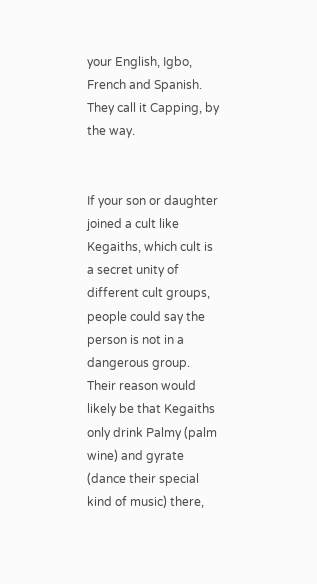your English, Igbo, French and Spanish. They call it Capping, by the way.


If your son or daughter joined a cult like Kegaiths, which cult is a secret unity of different cult groups, people could say the person is not in a dangerous group. Their reason would likely be that Kegaiths only drink Palmy (palm wine) and gyrate (dance their special kind of music) there,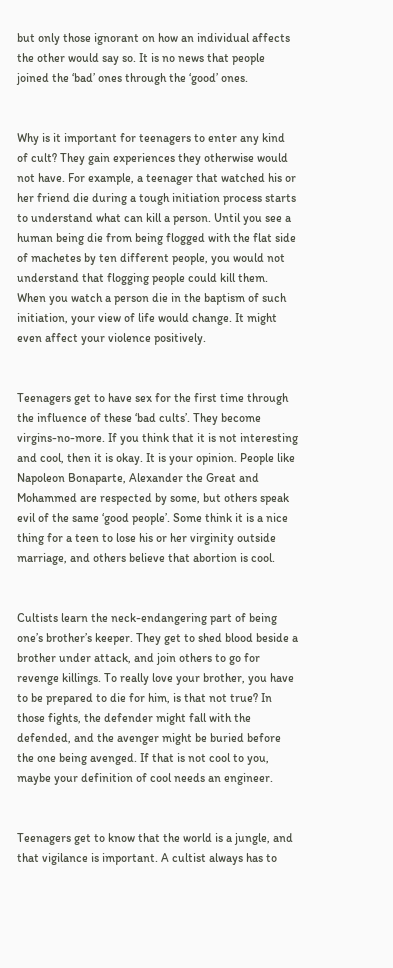but only those ignorant on how an individual affects the other would say so. It is no news that people joined the ‘bad’ ones through the ‘good’ ones.


Why is it important for teenagers to enter any kind of cult? They gain experiences they otherwise would not have. For example, a teenager that watched his or her friend die during a tough initiation process starts to understand what can kill a person. Until you see a human being die from being flogged with the flat side of machetes by ten different people, you would not understand that flogging people could kill them. When you watch a person die in the baptism of such initiation, your view of life would change. It might even affect your violence positively.


Teenagers get to have sex for the first time through the influence of these ‘bad cults’. They become virgins-no-more. If you think that it is not interesting and cool, then it is okay. It is your opinion. People like Napoleon Bonaparte, Alexander the Great and Mohammed are respected by some, but others speak evil of the same ‘good people’. Some think it is a nice thing for a teen to lose his or her virginity outside marriage, and others believe that abortion is cool.


Cultists learn the neck-endangering part of being one’s brother’s keeper. They get to shed blood beside a brother under attack, and join others to go for revenge killings. To really love your brother, you have to be prepared to die for him, is that not true? In those fights, the defender might fall with the defended, and the avenger might be buried before the one being avenged. If that is not cool to you, maybe your definition of cool needs an engineer.


Teenagers get to know that the world is a jungle, and that vigilance is important. A cultist always has to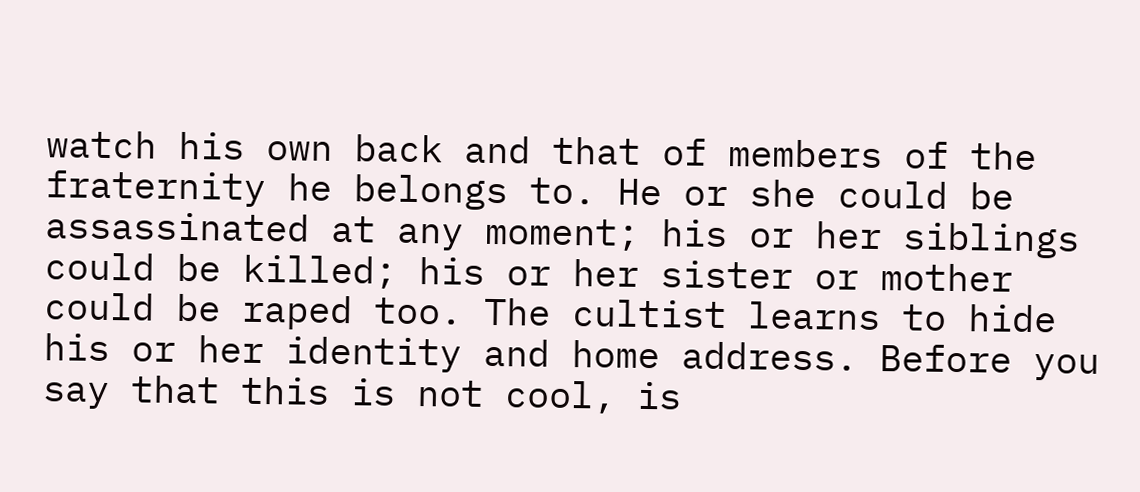watch his own back and that of members of the fraternity he belongs to. He or she could be assassinated at any moment; his or her siblings could be killed; his or her sister or mother could be raped too. The cultist learns to hide his or her identity and home address. Before you say that this is not cool, is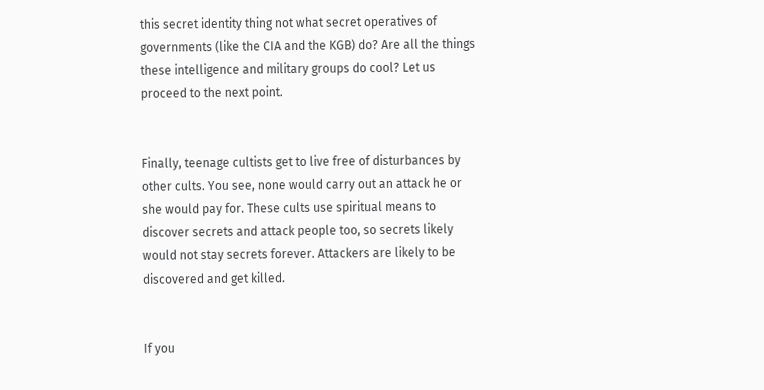this secret identity thing not what secret operatives of governments (like the CIA and the KGB) do? Are all the things these intelligence and military groups do cool? Let us proceed to the next point.


Finally, teenage cultists get to live free of disturbances by other cults. You see, none would carry out an attack he or she would pay for. These cults use spiritual means to discover secrets and attack people too, so secrets likely would not stay secrets forever. Attackers are likely to be discovered and get killed.


If you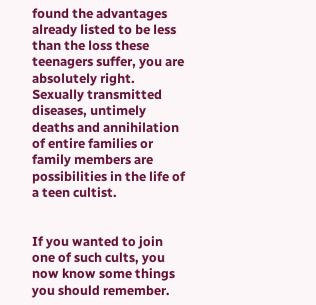found the advantages already listed to be less than the loss these teenagers suffer, you are absolutely right. Sexually transmitted diseases, untimely deaths and annihilation of entire families or family members are possibilities in the life of a teen cultist.


If you wanted to join one of such cults, you now know some things you should remember.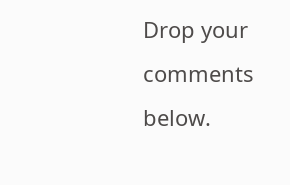Drop your comments below.